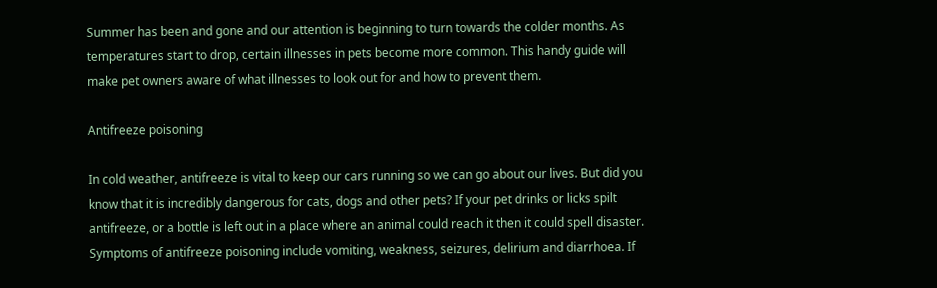Summer has been and gone and our attention is beginning to turn towards the colder months. As temperatures start to drop, certain illnesses in pets become more common. This handy guide will make pet owners aware of what illnesses to look out for and how to prevent them.

Antifreeze poisoning

In cold weather, antifreeze is vital to keep our cars running so we can go about our lives. But did you know that it is incredibly dangerous for cats, dogs and other pets? If your pet drinks or licks spilt antifreeze, or a bottle is left out in a place where an animal could reach it then it could spell disaster. Symptoms of antifreeze poisoning include vomiting, weakness, seizures, delirium and diarrhoea. If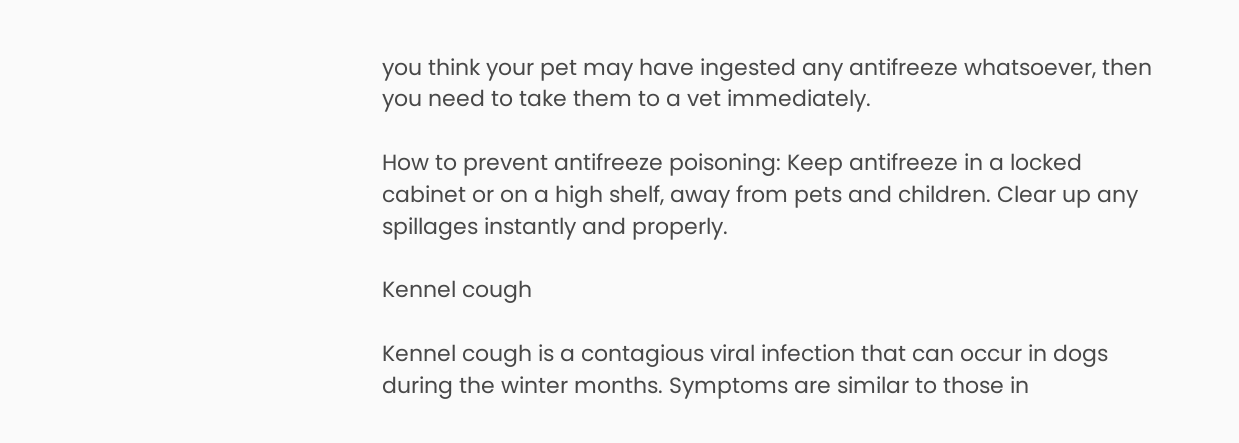you think your pet may have ingested any antifreeze whatsoever, then you need to take them to a vet immediately.

How to prevent antifreeze poisoning: Keep antifreeze in a locked cabinet or on a high shelf, away from pets and children. Clear up any spillages instantly and properly.

Kennel cough

Kennel cough is a contagious viral infection that can occur in dogs during the winter months. Symptoms are similar to those in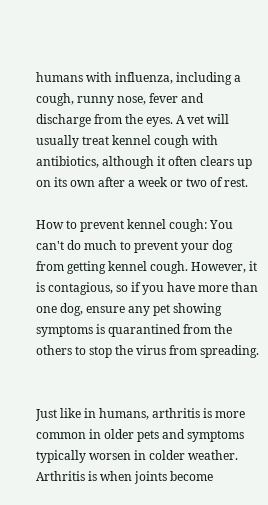humans with influenza, including a cough, runny nose, fever and discharge from the eyes. A vet will usually treat kennel cough with antibiotics, although it often clears up on its own after a week or two of rest.

How to prevent kennel cough: You can't do much to prevent your dog from getting kennel cough. However, it is contagious, so if you have more than one dog, ensure any pet showing symptoms is quarantined from the others to stop the virus from spreading.


Just like in humans, arthritis is more common in older pets and symptoms typically worsen in colder weather. Arthritis is when joints become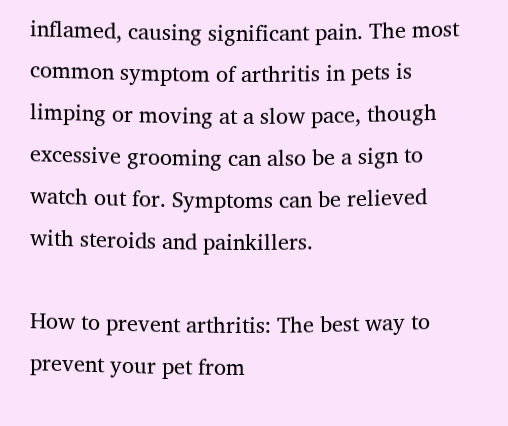inflamed, causing significant pain. The most common symptom of arthritis in pets is limping or moving at a slow pace, though excessive grooming can also be a sign to watch out for. Symptoms can be relieved with steroids and painkillers.

How to prevent arthritis: The best way to prevent your pet from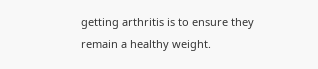getting arthritis is to ensure they remain a healthy weight.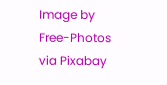Image by Free-Photos via Pixabay